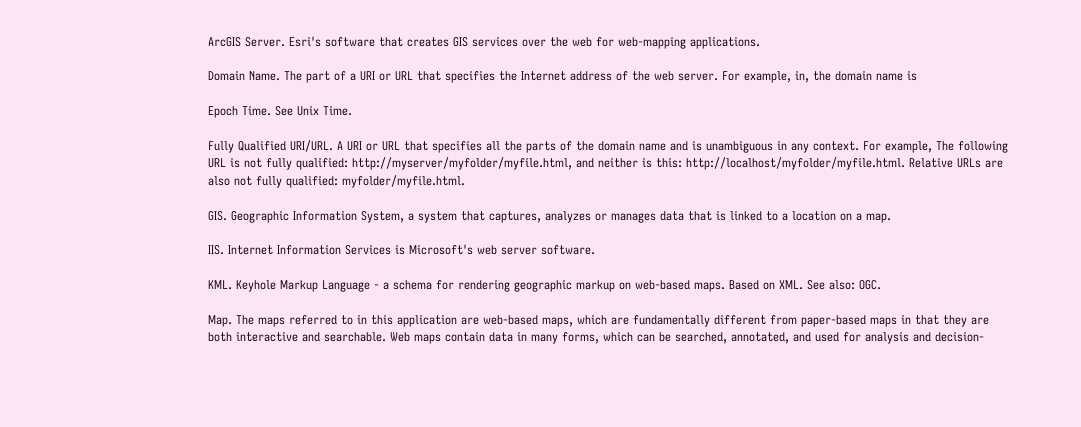ArcGIS Server. Esri's software that creates GIS services over the web for web-mapping applications.

Domain Name. The part of a URI or URL that specifies the Internet address of the web server. For example, in, the domain name is

Epoch Time. See Unix Time.

Fully Qualified URI/URL. A URI or URL that specifies all the parts of the domain name and is unambiguous in any context. For example, The following URL is not fully qualified: http://myserver/myfolder/myfile.html, and neither is this: http://localhost/myfolder/myfile.html. Relative URLs are also not fully qualified: myfolder/myfile.html.

GIS. Geographic Information System, a system that captures, analyzes or manages data that is linked to a location on a map.

IIS. Internet Information Services is Microsoft's web server software.

KML. Keyhole Markup Language - a schema for rendering geographic markup on web-based maps. Based on XML. See also: OGC.

Map. The maps referred to in this application are web-based maps, which are fundamentally different from paper-based maps in that they are both interactive and searchable. Web maps contain data in many forms, which can be searched, annotated, and used for analysis and decision-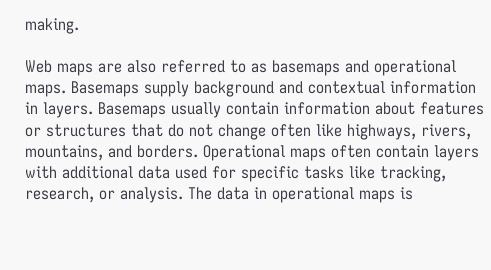making.

Web maps are also referred to as basemaps and operational maps. Basemaps supply background and contextual information in layers. Basemaps usually contain information about features or structures that do not change often like highways, rivers, mountains, and borders. Operational maps often contain layers with additional data used for specific tasks like tracking, research, or analysis. The data in operational maps is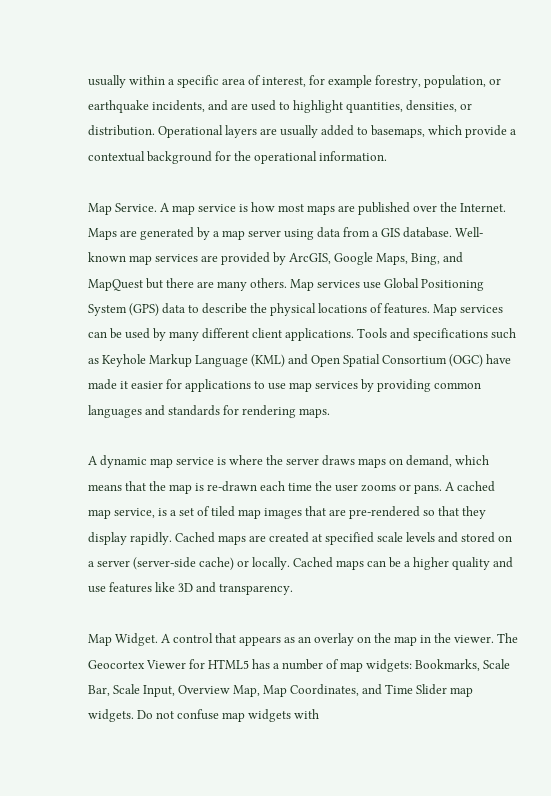usually within a specific area of interest, for example forestry, population, or earthquake incidents, and are used to highlight quantities, densities, or distribution. Operational layers are usually added to basemaps, which provide a contextual background for the operational information.

Map Service. A map service is how most maps are published over the Internet. Maps are generated by a map server using data from a GIS database. Well-known map services are provided by ArcGIS, Google Maps, Bing, and MapQuest but there are many others. Map services use Global Positioning System (GPS) data to describe the physical locations of features. Map services can be used by many different client applications. Tools and specifications such as Keyhole Markup Language (KML) and Open Spatial Consortium (OGC) have made it easier for applications to use map services by providing common languages and standards for rendering maps.

A dynamic map service is where the server draws maps on demand, which means that the map is re-drawn each time the user zooms or pans. A cached map service, is a set of tiled map images that are pre-rendered so that they display rapidly. Cached maps are created at specified scale levels and stored on a server (server-side cache) or locally. Cached maps can be a higher quality and use features like 3D and transparency.

Map Widget. A control that appears as an overlay on the map in the viewer. The Geocortex Viewer for HTML5 has a number of map widgets: Bookmarks, Scale Bar, Scale Input, Overview Map, Map Coordinates, and Time Slider map widgets. Do not confuse map widgets with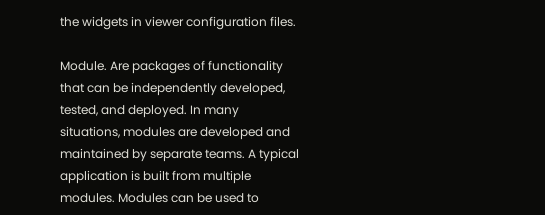the widgets in viewer configuration files.

Module. Are packages of functionality that can be independently developed, tested, and deployed. In many situations, modules are developed and maintained by separate teams. A typical application is built from multiple modules. Modules can be used to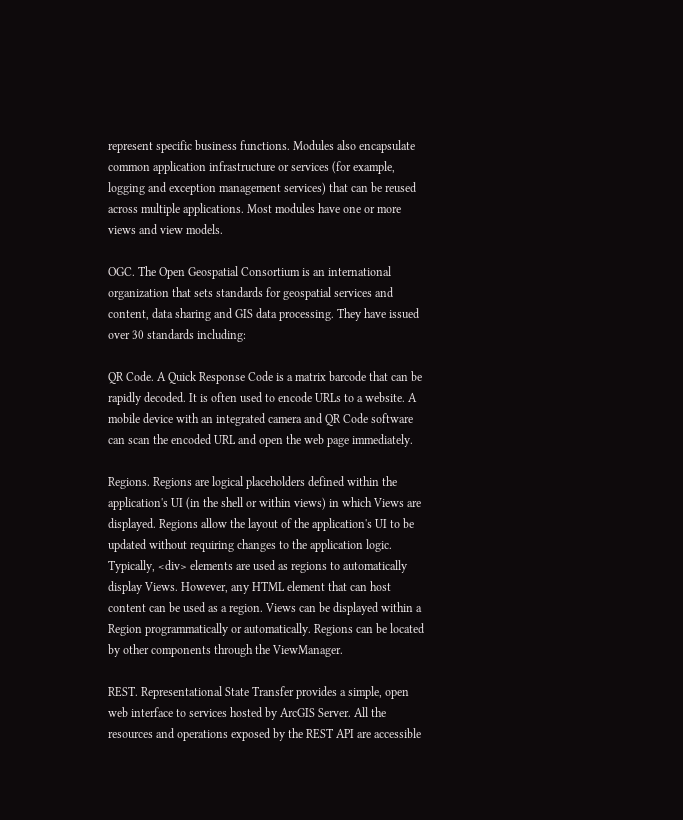represent specific business functions. Modules also encapsulate common application infrastructure or services (for example, logging and exception management services) that can be reused across multiple applications. Most modules have one or more views and view models.

OGC. The Open Geospatial Consortium is an international organization that sets standards for geospatial services and content, data sharing and GIS data processing. They have issued over 30 standards including:

QR Code. A Quick Response Code is a matrix barcode that can be rapidly decoded. It is often used to encode URLs to a website. A mobile device with an integrated camera and QR Code software can scan the encoded URL and open the web page immediately.

Regions. Regions are logical placeholders defined within the application's UI (in the shell or within views) in which Views are displayed. Regions allow the layout of the application's UI to be updated without requiring changes to the application logic. Typically, <div> elements are used as regions to automatically display Views. However, any HTML element that can host content can be used as a region. Views can be displayed within a Region programmatically or automatically. Regions can be located by other components through the ViewManager.

REST. Representational State Transfer provides a simple, open web interface to services hosted by ArcGIS Server. All the resources and operations exposed by the REST API are accessible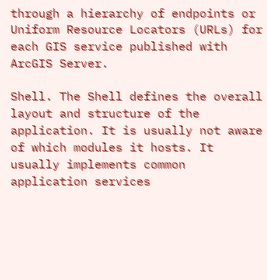through a hierarchy of endpoints or Uniform Resource Locators (URLs) for each GIS service published with ArcGIS Server.

Shell. The Shell defines the overall layout and structure of the application. It is usually not aware of which modules it hosts. It usually implements common application services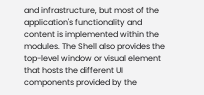and infrastructure, but most of the application's functionality and content is implemented within the modules. The Shell also provides the top-level window or visual element that hosts the different UI components provided by the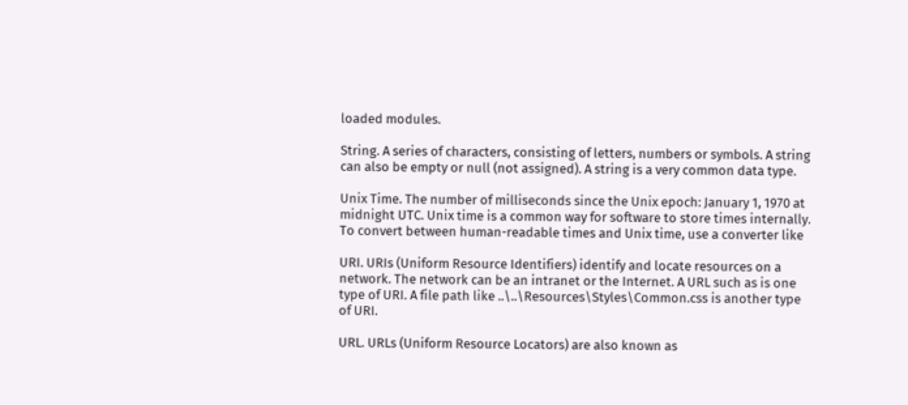loaded modules.

String. A series of characters, consisting of letters, numbers or symbols. A string can also be empty or null (not assigned). A string is a very common data type.

Unix Time. The number of milliseconds since the Unix epoch: January 1, 1970 at midnight UTC. Unix time is a common way for software to store times internally. To convert between human-readable times and Unix time, use a converter like

URI. URIs (Uniform Resource Identifiers) identify and locate resources on a network. The network can be an intranet or the Internet. A URL such as is one type of URI. A file path like ..\..\Resources\Styles\Common.css is another type of URI.

URL. URLs (Uniform Resource Locators) are also known as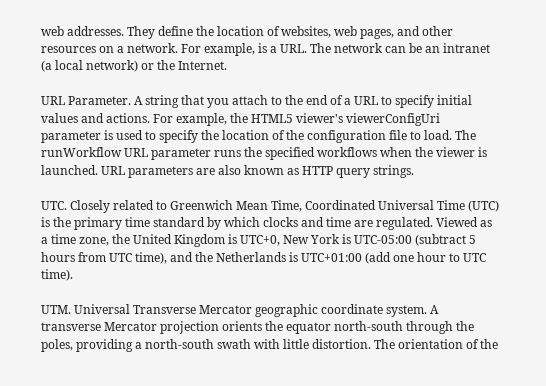web addresses. They define the location of websites, web pages, and other resources on a network. For example, is a URL. The network can be an intranet (a local network) or the Internet.

URL Parameter. A string that you attach to the end of a URL to specify initial values and actions. For example, the HTML5 viewer's viewerConfigUri parameter is used to specify the location of the configuration file to load. The runWorkflow URL parameter runs the specified workflows when the viewer is launched. URL parameters are also known as HTTP query strings.

UTC. Closely related to Greenwich Mean Time, Coordinated Universal Time (UTC) is the primary time standard by which clocks and time are regulated. Viewed as a time zone, the United Kingdom is UTC+0, New York is UTC-05:00 (subtract 5 hours from UTC time), and the Netherlands is UTC+01:00 (add one hour to UTC time).

UTM. Universal Transverse Mercator geographic coordinate system. A transverse Mercator projection orients the equator north-south through the poles, providing a north-south swath with little distortion. The orientation of the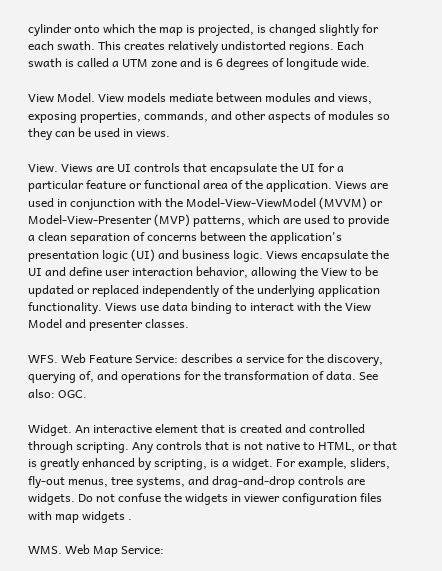cylinder onto which the map is projected, is changed slightly for each swath. This creates relatively undistorted regions. Each swath is called a UTM zone and is 6 degrees of longitude wide.

View Model. View models mediate between modules and views, exposing properties, commands, and other aspects of modules so they can be used in views.

View. Views are UI controls that encapsulate the UI for a particular feature or functional area of the application. Views are used in conjunction with the Model-View-ViewModel (MVVM) or Model-View-Presenter (MVP) patterns, which are used to provide a clean separation of concerns between the application's presentation logic (UI) and business logic. Views encapsulate the UI and define user interaction behavior, allowing the View to be updated or replaced independently of the underlying application functionality. Views use data binding to interact with the View Model and presenter classes.

WFS. Web Feature Service: describes a service for the discovery, querying of, and operations for the transformation of data. See also: OGC.

Widget. An interactive element that is created and controlled through scripting. Any controls that is not native to HTML, or that is greatly enhanced by scripting, is a widget. For example, sliders, fly-out menus, tree systems, and drag-and-drop controls are widgets. Do not confuse the widgets in viewer configuration files with map widgets .

WMS. Web Map Service: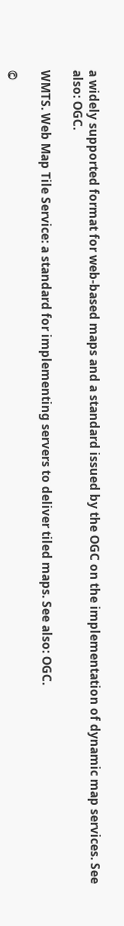a widely supported format for web-based maps and a standard issued by the OGC on the implementation of dynamic map services. See also: OGC.

WMTS. Web Map Tile Service: a standard for implementing servers to deliver tiled maps. See also: OGC.

©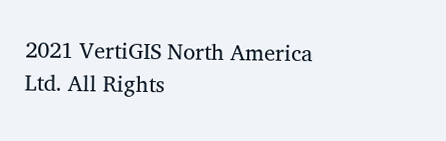2021 VertiGIS North America Ltd. All Rights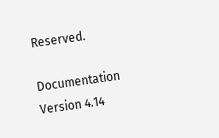Reserved.

Documentation Version 4.14